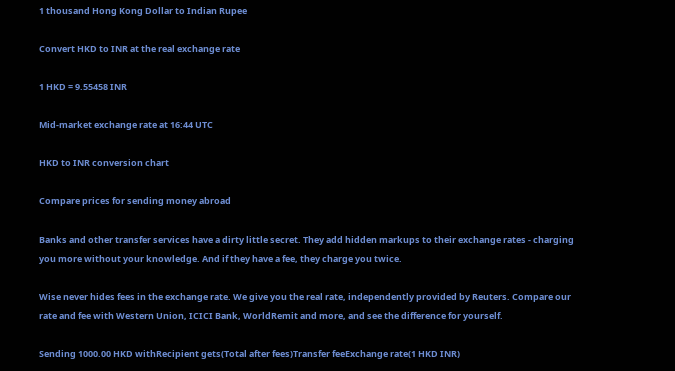1 thousand Hong Kong Dollar to Indian Rupee

Convert HKD to INR at the real exchange rate

1 HKD = 9.55458 INR

Mid-market exchange rate at 16:44 UTC

HKD to INR conversion chart

Compare prices for sending money abroad

Banks and other transfer services have a dirty little secret. They add hidden markups to their exchange rates - charging you more without your knowledge. And if they have a fee, they charge you twice.

Wise never hides fees in the exchange rate. We give you the real rate, independently provided by Reuters. Compare our rate and fee with Western Union, ICICI Bank, WorldRemit and more, and see the difference for yourself.

Sending 1000.00 HKD withRecipient gets(Total after fees)Transfer feeExchange rate(1 HKD INR)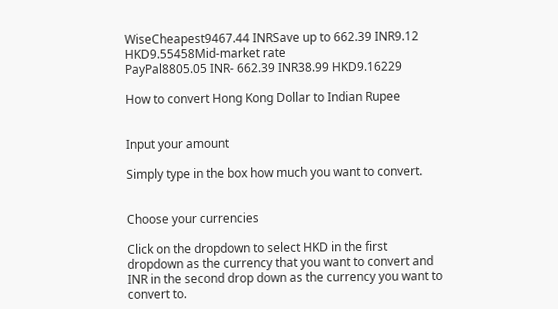WiseCheapest9467.44 INRSave up to 662.39 INR9.12 HKD9.55458Mid-market rate
PayPal8805.05 INR- 662.39 INR38.99 HKD9.16229

How to convert Hong Kong Dollar to Indian Rupee


Input your amount

Simply type in the box how much you want to convert.


Choose your currencies

Click on the dropdown to select HKD in the first dropdown as the currency that you want to convert and INR in the second drop down as the currency you want to convert to.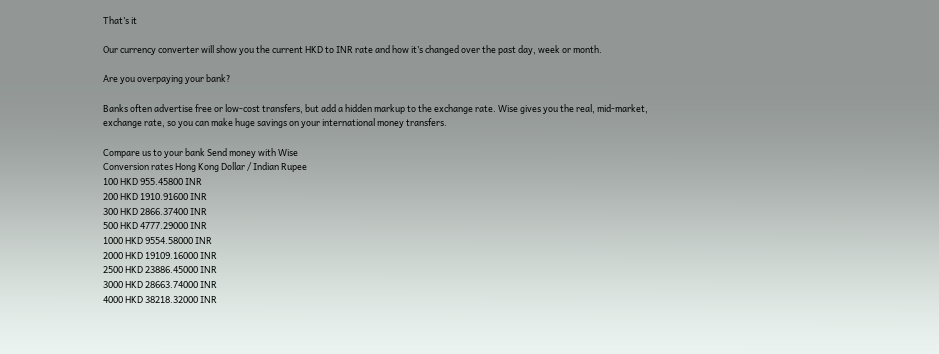That’s it

Our currency converter will show you the current HKD to INR rate and how it’s changed over the past day, week or month.

Are you overpaying your bank?

Banks often advertise free or low-cost transfers, but add a hidden markup to the exchange rate. Wise gives you the real, mid-market, exchange rate, so you can make huge savings on your international money transfers.

Compare us to your bank Send money with Wise
Conversion rates Hong Kong Dollar / Indian Rupee
100 HKD 955.45800 INR
200 HKD 1910.91600 INR
300 HKD 2866.37400 INR
500 HKD 4777.29000 INR
1000 HKD 9554.58000 INR
2000 HKD 19109.16000 INR
2500 HKD 23886.45000 INR
3000 HKD 28663.74000 INR
4000 HKD 38218.32000 INR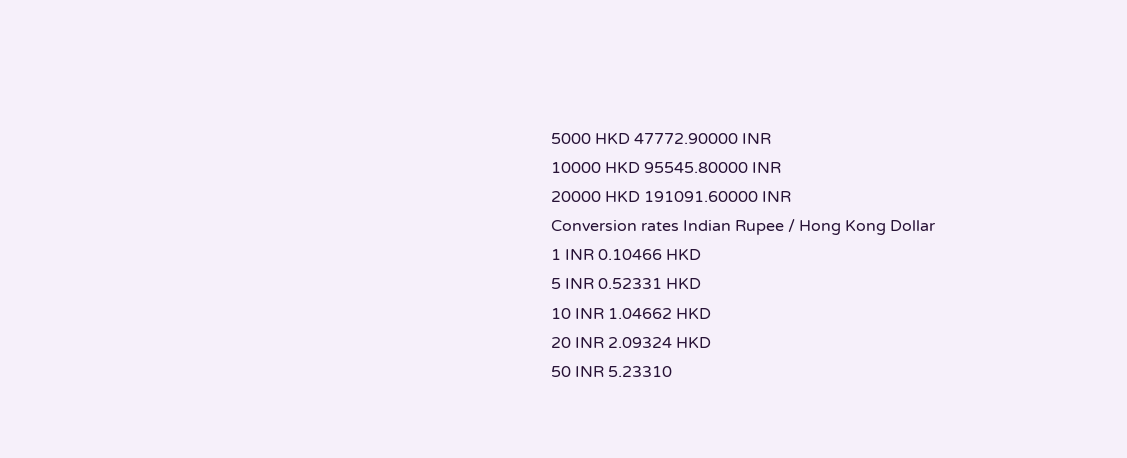5000 HKD 47772.90000 INR
10000 HKD 95545.80000 INR
20000 HKD 191091.60000 INR
Conversion rates Indian Rupee / Hong Kong Dollar
1 INR 0.10466 HKD
5 INR 0.52331 HKD
10 INR 1.04662 HKD
20 INR 2.09324 HKD
50 INR 5.23310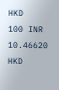HKD
100 INR 10.46620 HKD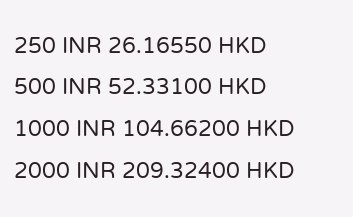250 INR 26.16550 HKD
500 INR 52.33100 HKD
1000 INR 104.66200 HKD
2000 INR 209.32400 HKD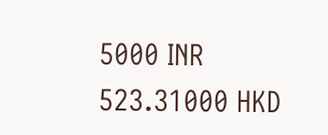5000 INR 523.31000 HKD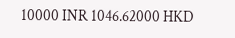10000 INR 1046.62000 HKD